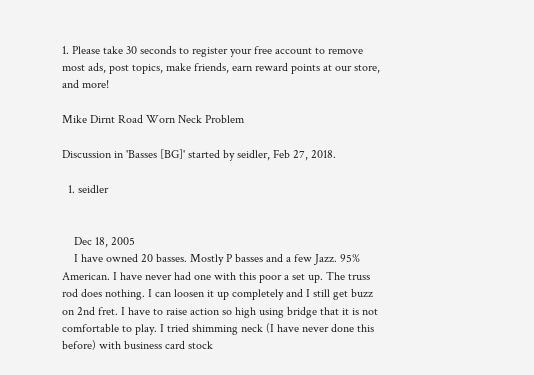1. Please take 30 seconds to register your free account to remove most ads, post topics, make friends, earn reward points at our store, and more!

Mike Dirnt Road Worn Neck Problem

Discussion in 'Basses [BG]' started by seidler, Feb 27, 2018.

  1. seidler


    Dec 18, 2005
    I have owned 20 basses. Mostly P basses and a few Jazz. 95% American. I have never had one with this poor a set up. The truss rod does nothing. I can loosen it up completely and I still get buzz on 2nd fret. I have to raise action so high using bridge that it is not comfortable to play. I tried shimming neck (I have never done this before) with business card stock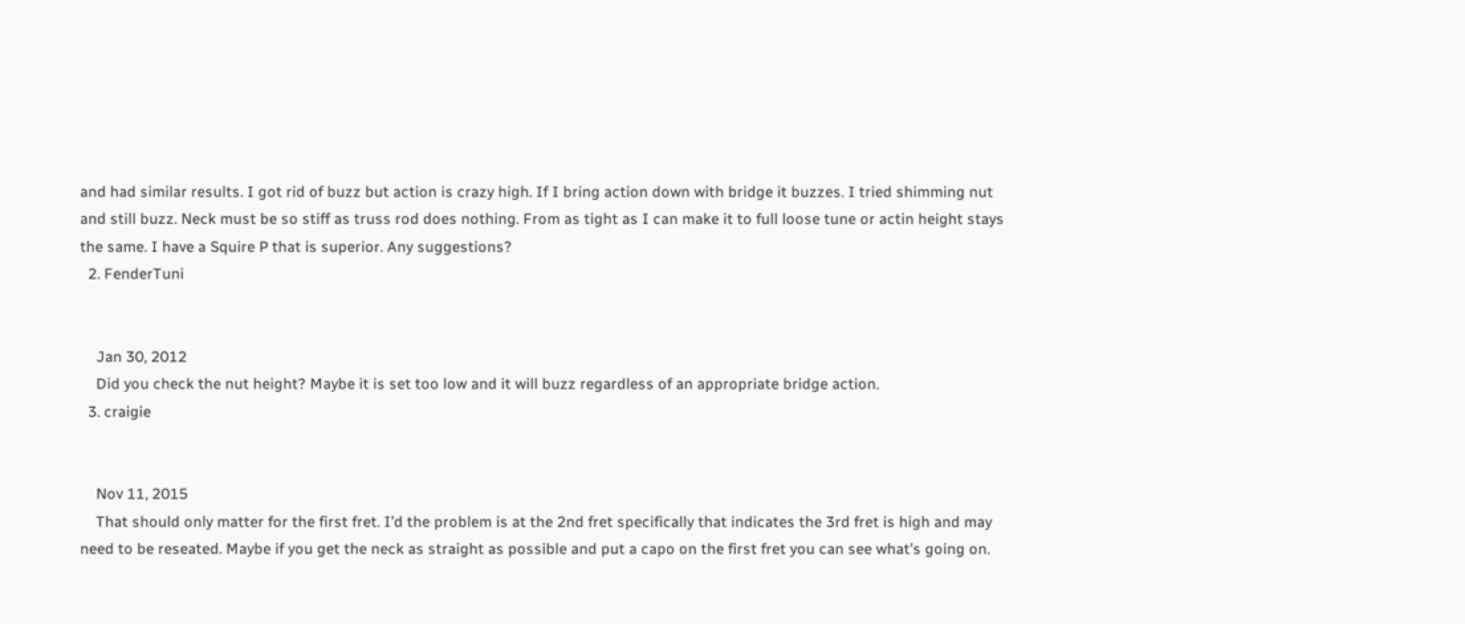and had similar results. I got rid of buzz but action is crazy high. If I bring action down with bridge it buzzes. I tried shimming nut and still buzz. Neck must be so stiff as truss rod does nothing. From as tight as I can make it to full loose tune or actin height stays the same. I have a Squire P that is superior. Any suggestions?
  2. FenderTuni


    Jan 30, 2012
    Did you check the nut height? Maybe it is set too low and it will buzz regardless of an appropriate bridge action.
  3. craigie


    Nov 11, 2015
    That should only matter for the first fret. I’d the problem is at the 2nd fret specifically that indicates the 3rd fret is high and may need to be reseated. Maybe if you get the neck as straight as possible and put a capo on the first fret you can see what’s going on.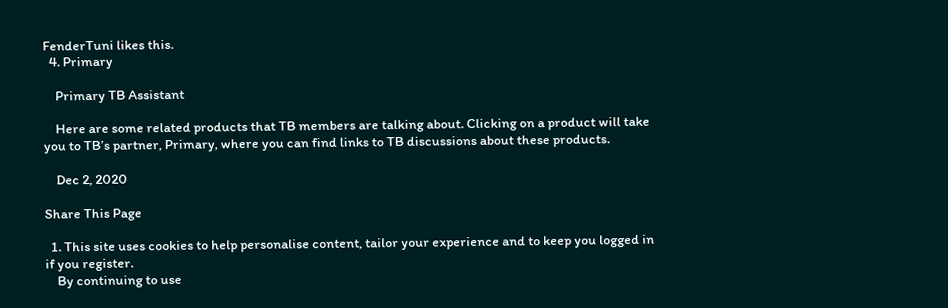FenderTuni likes this.
  4. Primary

    Primary TB Assistant

    Here are some related products that TB members are talking about. Clicking on a product will take you to TB’s partner, Primary, where you can find links to TB discussions about these products.

    Dec 2, 2020

Share This Page

  1. This site uses cookies to help personalise content, tailor your experience and to keep you logged in if you register.
    By continuing to use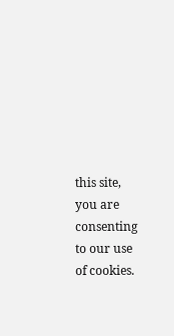this site, you are consenting to our use of cookies.